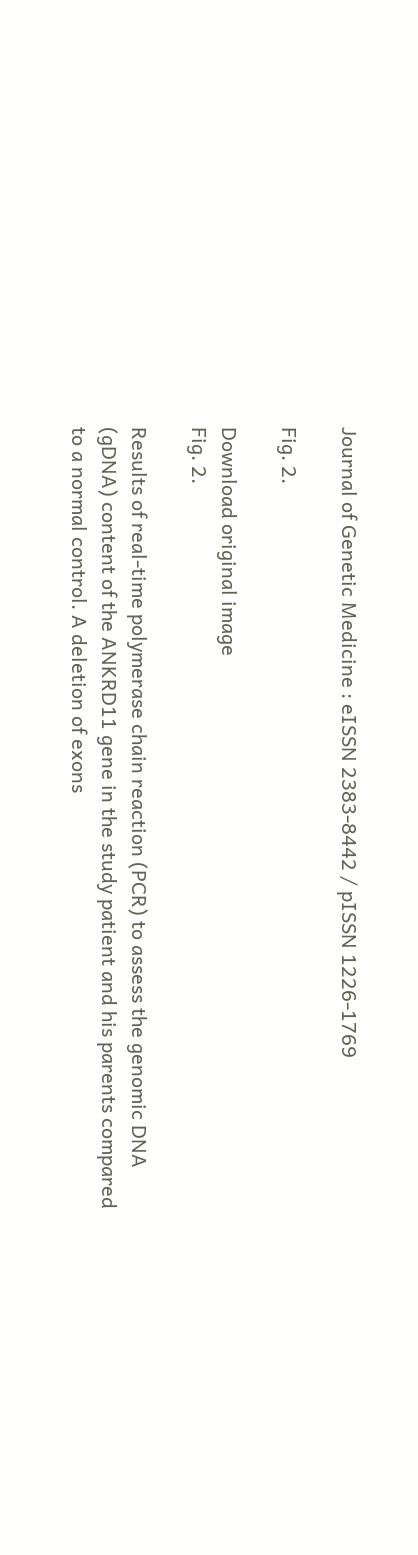Journal of Genetic Medicine : eISSN 2383-8442 / pISSN 1226-1769

Fig. 2.

Download original image
Fig. 2.

Results of real-time polymerase chain reaction (PCR) to assess the genomic DNA (gDNA) content of the ANKRD11 gene in the study patient and his parents compared to a normal control. A deletion of exons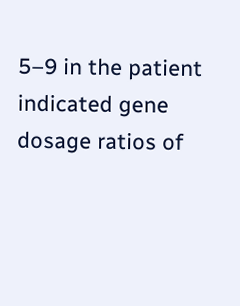5–9 in the patient indicated gene dosage ratios of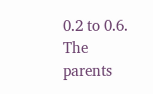0.2 to 0.6. The parents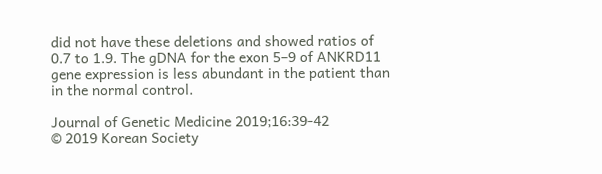did not have these deletions and showed ratios of 0.7 to 1.9. The gDNA for the exon 5–9 of ANKRD11 gene expression is less abundant in the patient than in the normal control.

Journal of Genetic Medicine 2019;16:39-42
© 2019 Korean Society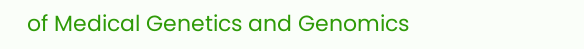of Medical Genetics and Genomics